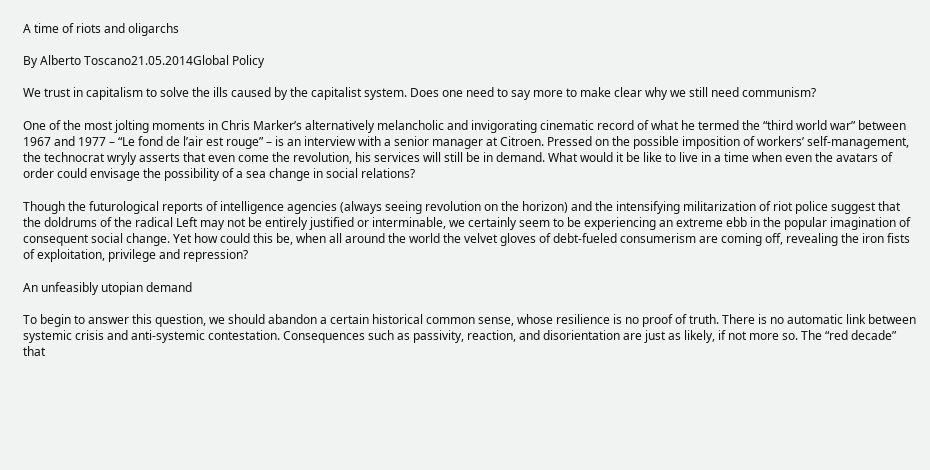A time of riots and oligarchs

By Alberto Toscano21.05.2014Global Policy

We trust in capitalism to solve the ills caused by the capitalist system. Does one need to say more to make clear why we still need communism?

One of the most jolting moments in Chris Marker’s alternatively melancholic and invigorating cinematic record of what he termed the “third world war” between 1967 and 1977 – “Le fond de l’air est rouge” – is an interview with a senior manager at Citroen. Pressed on the possible imposition of workers’ self-management, the technocrat wryly asserts that even come the revolution, his services will still be in demand. What would it be like to live in a time when even the avatars of order could envisage the possibility of a sea change in social relations?

Though the futurological reports of intelligence agencies (always seeing revolution on the horizon) and the intensifying militarization of riot police suggest that the doldrums of the radical Left may not be entirely justified or interminable, we certainly seem to be experiencing an extreme ebb in the popular imagination of consequent social change. Yet how could this be, when all around the world the velvet gloves of debt-fueled consumerism are coming off, revealing the iron fists of exploitation, privilege and repression?

An unfeasibly utopian demand

To begin to answer this question, we should abandon a certain historical common sense, whose resilience is no proof of truth. There is no automatic link between systemic crisis and anti-systemic contestation. Consequences such as passivity, reaction, and disorientation are just as likely, if not more so. The “red decade” that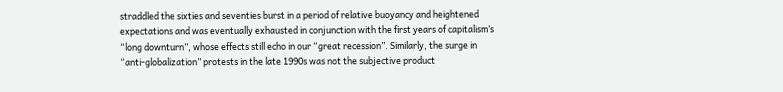straddled the sixties and seventies burst in a period of relative buoyancy and heightened expectations and was eventually exhausted in conjunction with the first years of capitalism’s “long downturn”, whose effects still echo in our “great recession”. Similarly, the surge in “anti-globalization” protests in the late 1990s was not the subjective product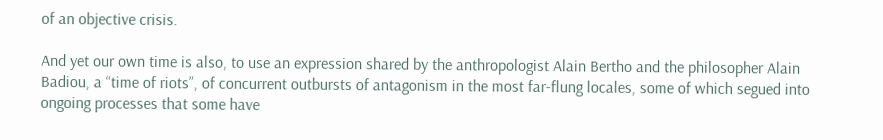of an objective crisis.

And yet our own time is also, to use an expression shared by the anthropologist Alain Bertho and the philosopher Alain Badiou, a “time of riots”, of concurrent outbursts of antagonism in the most far-flung locales, some of which segued into ongoing processes that some have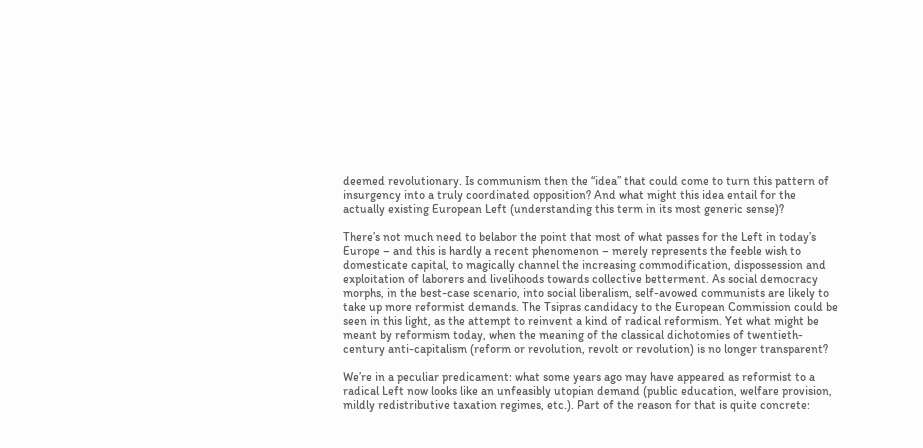deemed revolutionary. Is communism then the “idea” that could come to turn this pattern of insurgency into a truly coordinated opposition? And what might this idea entail for the actually existing European Left (understanding this term in its most generic sense)?

There’s not much need to belabor the point that most of what passes for the Left in today’s Europe – and this is hardly a recent phenomenon – merely represents the feeble wish to domesticate capital, to magically channel the increasing commodification, dispossession and exploitation of laborers and livelihoods towards collective betterment. As social democracy morphs, in the best-case scenario, into social liberalism, self-avowed communists are likely to take up more reformist demands. The Tsipras candidacy to the European Commission could be seen in this light, as the attempt to reinvent a kind of radical reformism. Yet what might be meant by reformism today, when the meaning of the classical dichotomies of twentieth-century anti-capitalism (reform or revolution, revolt or revolution) is no longer transparent?

We’re in a peculiar predicament: what some years ago may have appeared as reformist to a radical Left now looks like an unfeasibly utopian demand (public education, welfare provision, mildly redistributive taxation regimes, etc.). Part of the reason for that is quite concrete: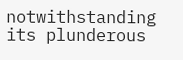notwithstanding its plunderous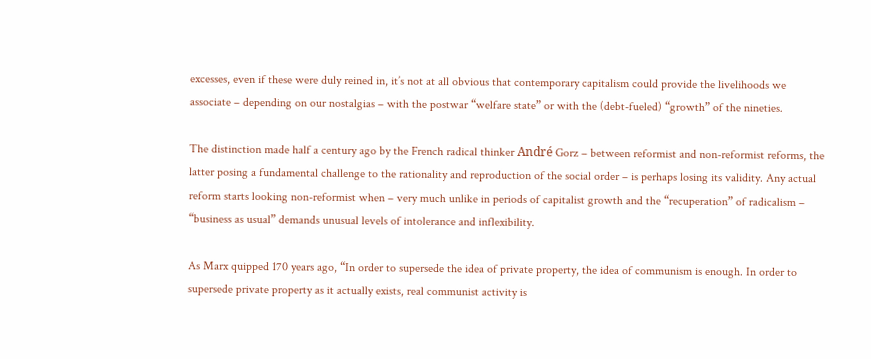excesses, even if these were duly reined in, it’s not at all obvious that contemporary capitalism could provide the livelihoods we associate – depending on our nostalgias – with the postwar “welfare state” or with the (debt-fueled) “growth” of the nineties.

The distinction made half a century ago by the French radical thinker André Gorz – between reformist and non-reformist reforms, the latter posing a fundamental challenge to the rationality and reproduction of the social order – is perhaps losing its validity. Any actual reform starts looking non-reformist when – very much unlike in periods of capitalist growth and the “recuperation” of radicalism – “business as usual” demands unusual levels of intolerance and inflexibility.

As Marx quipped 170 years ago, “In order to supersede the idea of private property, the idea of communism is enough. In order to supersede private property as it actually exists, real communist activity is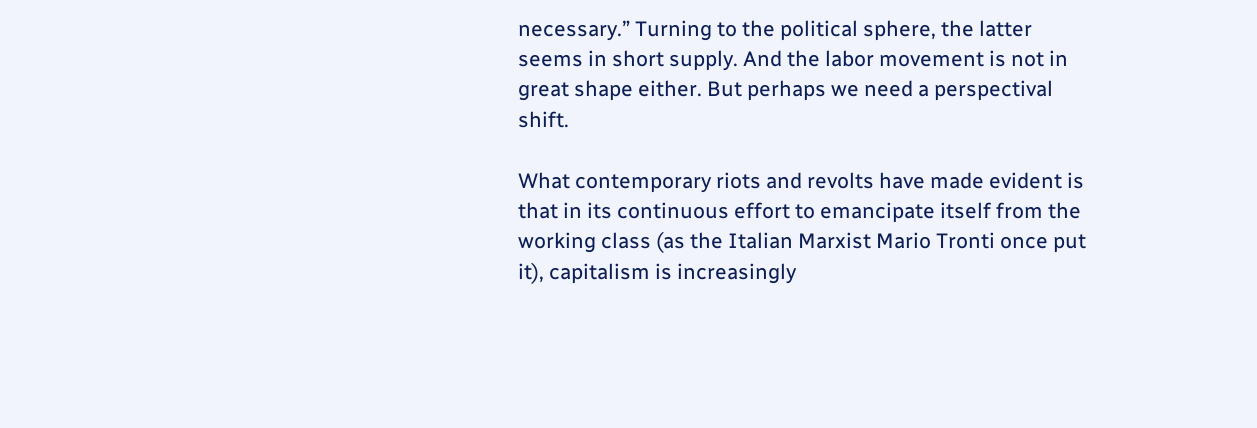necessary.” Turning to the political sphere, the latter seems in short supply. And the labor movement is not in great shape either. But perhaps we need a perspectival shift.

What contemporary riots and revolts have made evident is that in its continuous effort to emancipate itself from the working class (as the Italian Marxist Mario Tronti once put it), capitalism is increasingly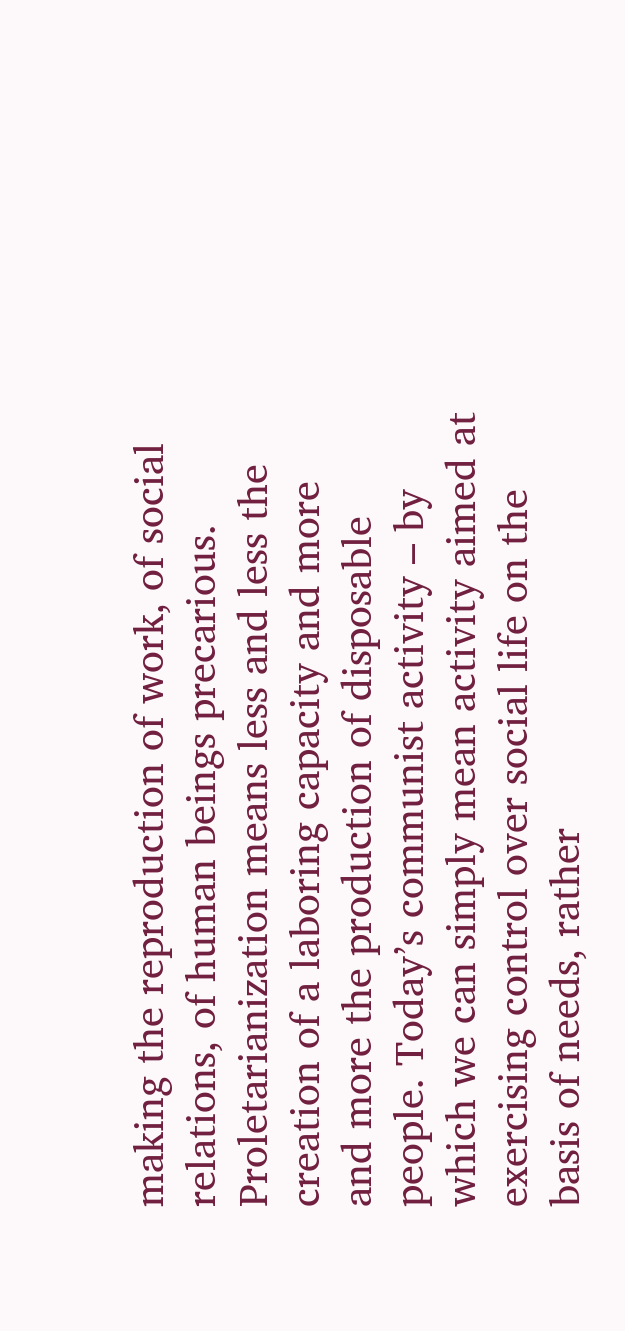making the reproduction of work, of social relations, of human beings precarious. Proletarianization means less and less the creation of a laboring capacity and more and more the production of disposable people. Today’s communist activity – by which we can simply mean activity aimed at exercising control over social life on the basis of needs, rather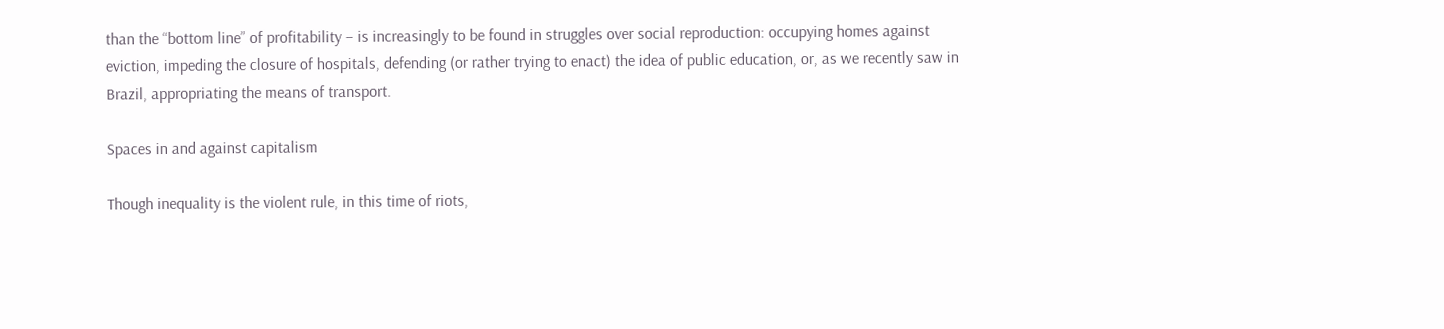than the “bottom line” of profitability – is increasingly to be found in struggles over social reproduction: occupying homes against eviction, impeding the closure of hospitals, defending (or rather trying to enact) the idea of public education, or, as we recently saw in Brazil, appropriating the means of transport.

Spaces in and against capitalism

Though inequality is the violent rule, in this time of riots,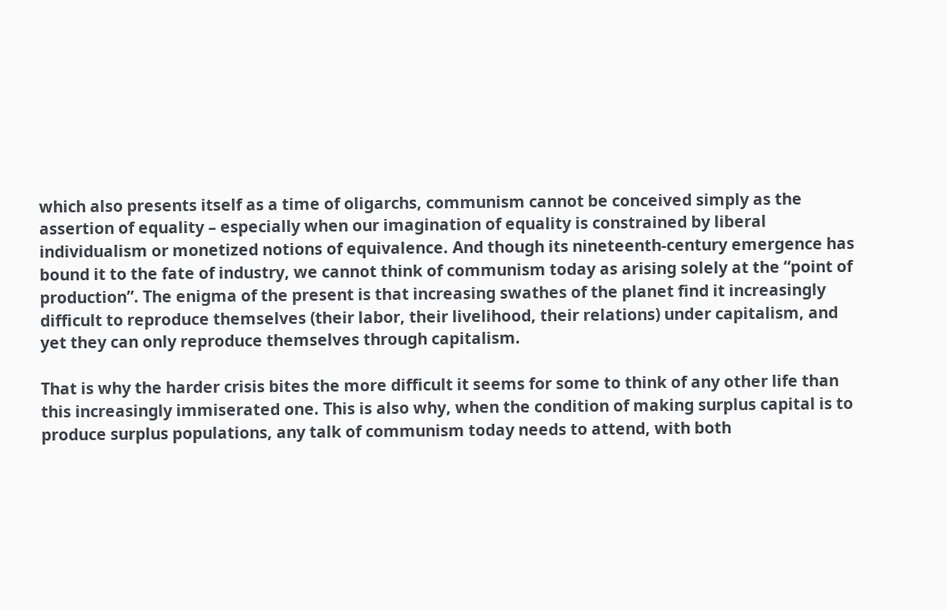which also presents itself as a time of oligarchs, communism cannot be conceived simply as the assertion of equality – especially when our imagination of equality is constrained by liberal individualism or monetized notions of equivalence. And though its nineteenth-century emergence has bound it to the fate of industry, we cannot think of communism today as arising solely at the “point of production”. The enigma of the present is that increasing swathes of the planet find it increasingly difficult to reproduce themselves (their labor, their livelihood, their relations) under capitalism, and yet they can only reproduce themselves through capitalism.

That is why the harder crisis bites the more difficult it seems for some to think of any other life than this increasingly immiserated one. This is also why, when the condition of making surplus capital is to produce surplus populations, any talk of communism today needs to attend, with both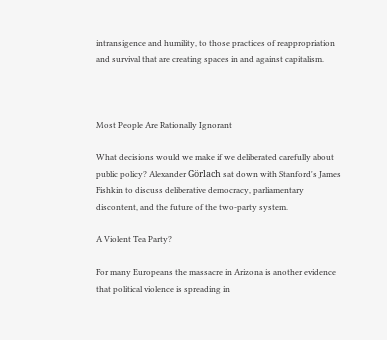intransigence and humility, to those practices of reappropriation and survival that are creating spaces in and against capitalism.



Most People Are Rationally Ignorant

What decisions would we make if we deliberated carefully about public policy? Alexander Görlach sat down with Stanford's James Fishkin to discuss deliberative democracy, parliamentary discontent, and the future of the two-party system.

A Violent Tea Party?

For many Europeans the massacre in Arizona is another evidence that political violence is spreading in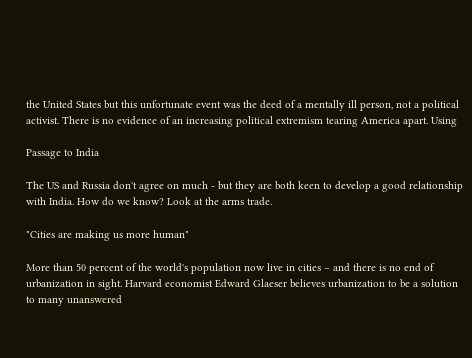the United States but this unfortunate event was the deed of a mentally ill person, not a political activist. There is no evidence of an increasing political extremism tearing America apart. Using

Passage to India

The US and Russia don't agree on much - but they are both keen to develop a good relationship with India. How do we know? Look at the arms trade.

"Cities are making us more human"

More than 50 percent of the world's population now live in cities – and there is no end of urbanization in sight. Harvard economist Edward Glaeser believes urbanization to be a solution to many unanswered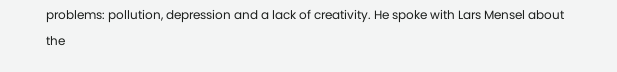problems: pollution, depression and a lack of creativity. He spoke with Lars Mensel about the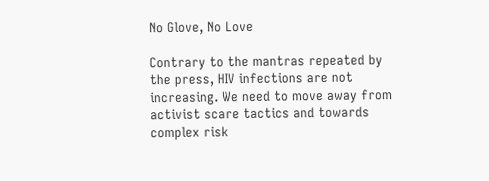No Glove, No Love

Contrary to the mantras repeated by the press, HIV infections are not increasing. We need to move away from activist scare tactics and towards complex risk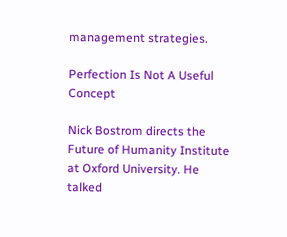management strategies.

Perfection Is Not A Useful Concept

Nick Bostrom directs the Future of Humanity Institute at Oxford University. He talked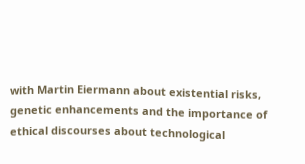with Martin Eiermann about existential risks, genetic enhancements and the importance of ethical discourses about technological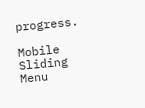progress.

Mobile Sliding Menu